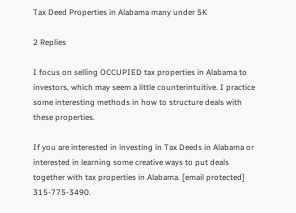Tax Deed Properties in Alabama many under 5K

2 Replies

I focus on selling OCCUPIED tax properties in Alabama to investors, which may seem a little counterintuitive. I practice some interesting methods in how to structure deals with these properties.

If you are interested in investing in Tax Deeds in Alabama or interested in learning some creative ways to put deals together with tax properties in Alabama. [email protected] 315-775-3490.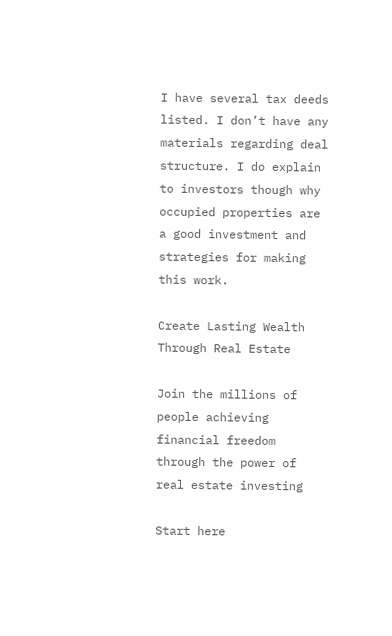I have several tax deeds listed. I don’t have any materials regarding deal structure. I do explain to investors though why occupied properties are a good investment and strategies for making this work.

Create Lasting Wealth Through Real Estate

Join the millions of people achieving financial freedom through the power of real estate investing

Start here